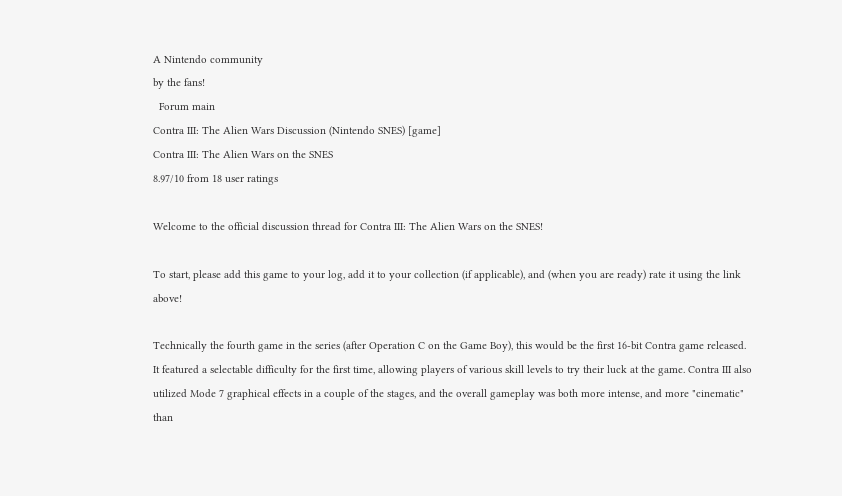A Nintendo community
by the fans!
  Forum main
Contra III: The Alien Wars Discussion (Nintendo SNES) [game]
Contra III: The Alien Wars on the SNES
8.97/10 from 18 user ratings

Welcome to the official discussion thread for Contra III: The Alien Wars on the SNES!

To start, please add this game to your log, add it to your collection (if applicable), and (when you are ready) rate it using the link above!

Technically the fourth game in the series (after Operation C on the Game Boy), this would be the first 16-bit Contra game released. It featured a selectable difficulty for the first time, allowing players of various skill levels to try their luck at the game. Contra III also utilized Mode 7 graphical effects in a couple of the stages, and the overall gameplay was both more intense, and more "cinematic" than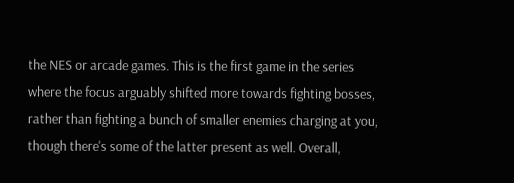the NES or arcade games. This is the first game in the series where the focus arguably shifted more towards fighting bosses, rather than fighting a bunch of smaller enemies charging at you, though there's some of the latter present as well. Overall,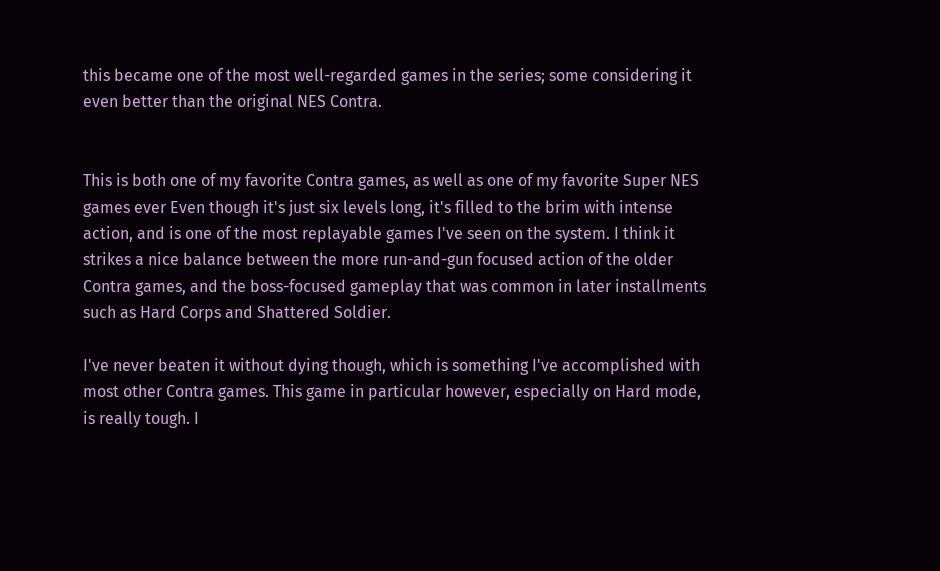this became one of the most well-regarded games in the series; some considering it even better than the original NES Contra.


This is both one of my favorite Contra games, as well as one of my favorite Super NES games ever Even though it's just six levels long, it's filled to the brim with intense action, and is one of the most replayable games I've seen on the system. I think it strikes a nice balance between the more run-and-gun focused action of the older Contra games, and the boss-focused gameplay that was common in later installments such as Hard Corps and Shattered Soldier.

I've never beaten it without dying though, which is something I've accomplished with most other Contra games. This game in particular however, especially on Hard mode, is really tough. I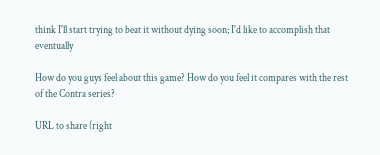think I'll start trying to beat it without dying soon; I'd like to accomplish that eventually

How do you guys feel about this game? How do you feel it compares with the rest of the Contra series?

URL to share (right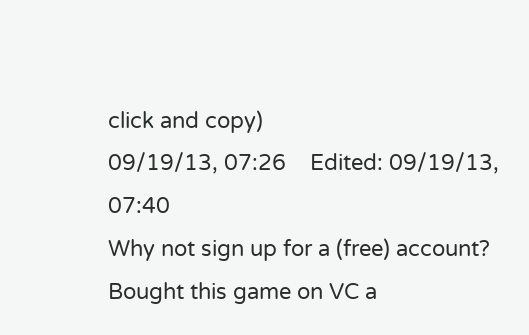click and copy)
09/19/13, 07:26    Edited: 09/19/13, 07:40
Why not sign up for a (free) account?
Bought this game on VC a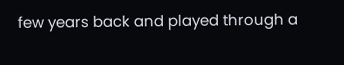few years back and played through a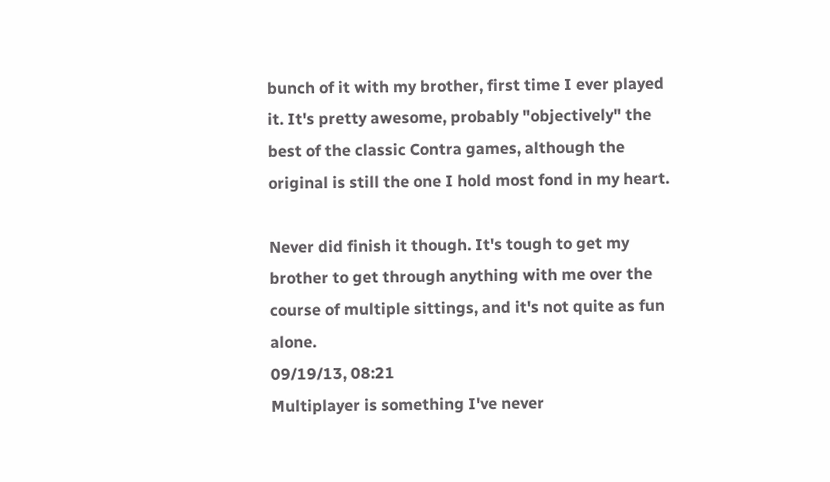bunch of it with my brother, first time I ever played it. It's pretty awesome, probably "objectively" the best of the classic Contra games, although the original is still the one I hold most fond in my heart.

Never did finish it though. It's tough to get my brother to get through anything with me over the course of multiple sittings, and it's not quite as fun alone.
09/19/13, 08:21
Multiplayer is something I've never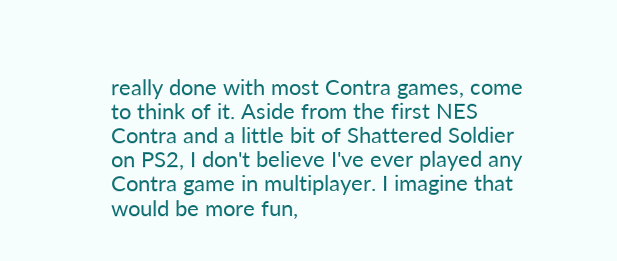really done with most Contra games, come to think of it. Aside from the first NES Contra and a little bit of Shattered Soldier on PS2, I don't believe I've ever played any Contra game in multiplayer. I imagine that would be more fun,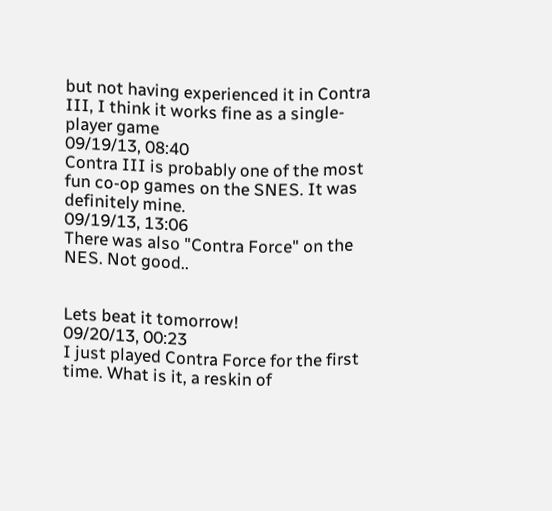but not having experienced it in Contra III, I think it works fine as a single-player game
09/19/13, 08:40
Contra III is probably one of the most fun co-op games on the SNES. It was definitely mine.
09/19/13, 13:06
There was also "Contra Force" on the NES. Not good..


Lets beat it tomorrow!
09/20/13, 00:23
I just played Contra Force for the first time. What is it, a reskin of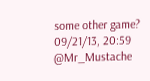some other game?
09/21/13, 20:59
@Mr_Mustache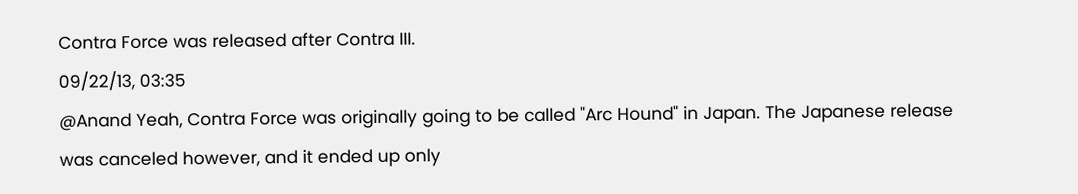Contra Force was released after Contra III.
09/22/13, 03:35
@Anand Yeah, Contra Force was originally going to be called "Arc Hound" in Japan. The Japanese release was canceled however, and it ended up only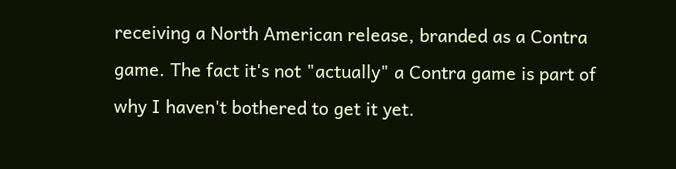receiving a North American release, branded as a Contra game. The fact it's not "actually" a Contra game is part of why I haven't bothered to get it yet.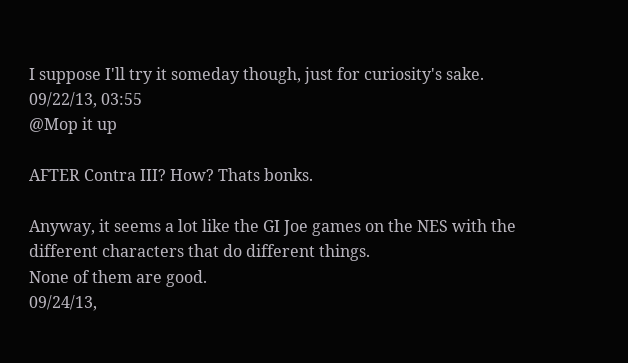I suppose I'll try it someday though, just for curiosity's sake.
09/22/13, 03:55
@Mop it up

AFTER Contra III? How? Thats bonks.

Anyway, it seems a lot like the GI Joe games on the NES with the different characters that do different things.
None of them are good.
09/24/13,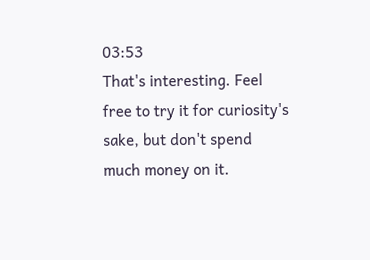03:53
That's interesting. Feel free to try it for curiosity's sake, but don't spend much money on it.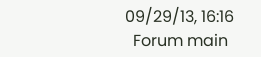09/29/13, 16:16
  Forum main